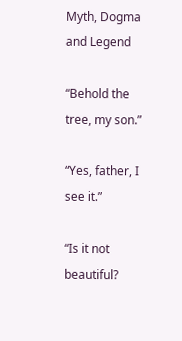Myth, Dogma and Legend

“Behold the tree, my son.”

“Yes, father, I see it.”

“Is it not beautiful?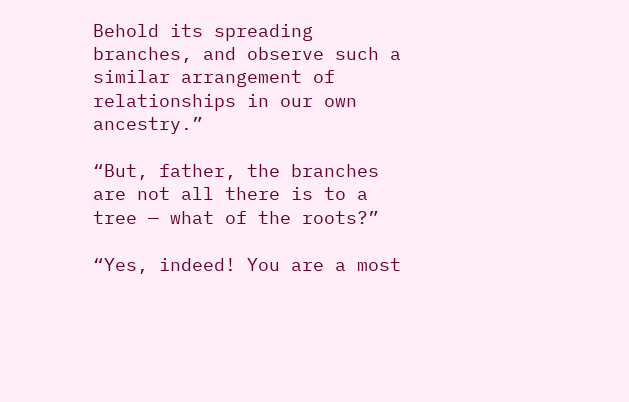Behold its spreading branches, and observe such a similar arrangement of relationships in our own ancestry.”

“But, father, the branches are not all there is to a tree — what of the roots?”

“Yes, indeed! You are a most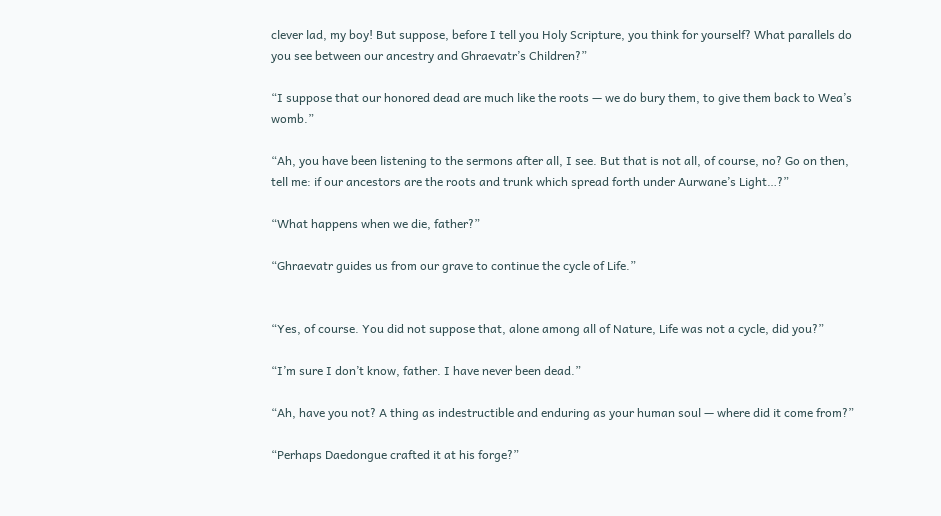clever lad, my boy! But suppose, before I tell you Holy Scripture, you think for yourself? What parallels do you see between our ancestry and Ghraevatr’s Children?”

“I suppose that our honored dead are much like the roots — we do bury them, to give them back to Wea’s womb.”

“Ah, you have been listening to the sermons after all, I see. But that is not all, of course, no? Go on then, tell me: if our ancestors are the roots and trunk which spread forth under Aurwane’s Light…?”

“What happens when we die, father?”

“Ghraevatr guides us from our grave to continue the cycle of Life.”


“Yes, of course. You did not suppose that, alone among all of Nature, Life was not a cycle, did you?”

“I’m sure I don’t know, father. I have never been dead.”

“Ah, have you not? A thing as indestructible and enduring as your human soul — where did it come from?”

“Perhaps Daedongue crafted it at his forge?”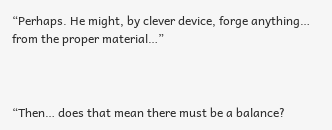“Perhaps. He might, by clever device, forge anything… from the proper material…”



“Then… does that mean there must be a balance?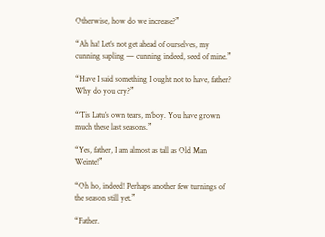Otherwise, how do we increase?”

“Ah ha! Let’s not get ahead of ourselves, my cunning sapling — cunning indeed, seed of mine.”

“Have I said something I ought not to have, father? Why do you cry?”

“‘Tis Latu’s own tears, m’boy. You have grown much these last seasons.”

“Yes, father, I am almost as tall as Old Man Weinte!”

“Oh ho, indeed! Perhaps another few turnings of the season still yet.”

“Father.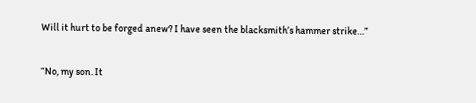Will it hurt to be forged anew? I have seen the blacksmith’s hammer strike…”

“No, my son. It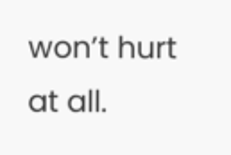won’t hurt at all.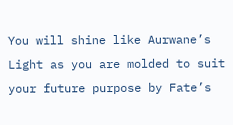You will shine like Aurwane’s Light as you are molded to suit your future purpose by Fate’s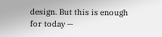design. But this is enough for today —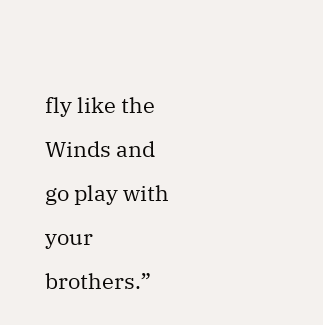fly like the Winds and go play with your brothers.”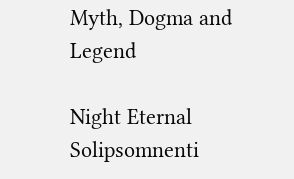Myth, Dogma and Legend

Night Eternal Solipsomnenti